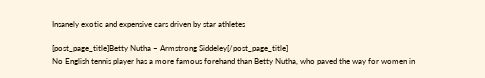Insanely exotic and expensive cars driven by star athletes

[post_page_title]Betty Nutha – Armstrong Siddeley[/post_page_title]
No English tennis player has a more famous forehand than Betty Nutha, who paved the way for women in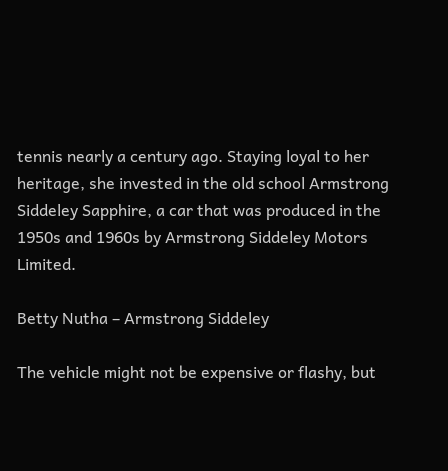tennis nearly a century ago. Staying loyal to her heritage, she invested in the old school Armstrong Siddeley Sapphire, a car that was produced in the 1950s and 1960s by Armstrong Siddeley Motors Limited.

Betty Nutha – Armstrong Siddeley

The vehicle might not be expensive or flashy, but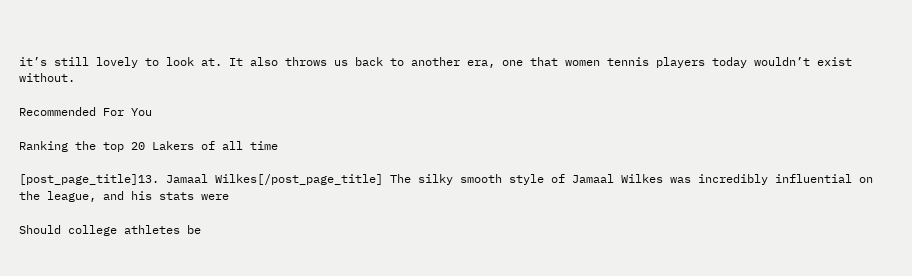it’s still lovely to look at. It also throws us back to another era, one that women tennis players today wouldn’t exist without.

Recommended For You

Ranking the top 20 Lakers of all time

[post_page_title]13. Jamaal Wilkes[/post_page_title] The silky smooth style of Jamaal Wilkes was incredibly influential on the league, and his stats were

Should college athletes be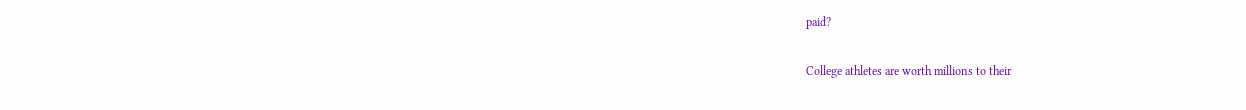paid?

College athletes are worth millions to their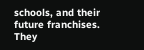schools, and their future franchises. They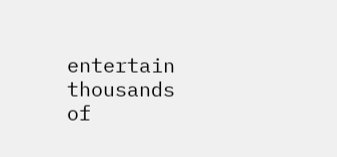entertain thousands of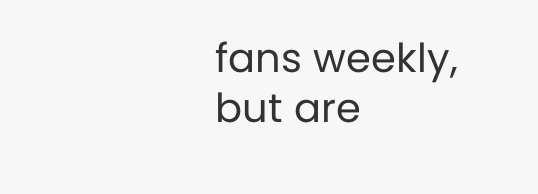fans weekly, but are